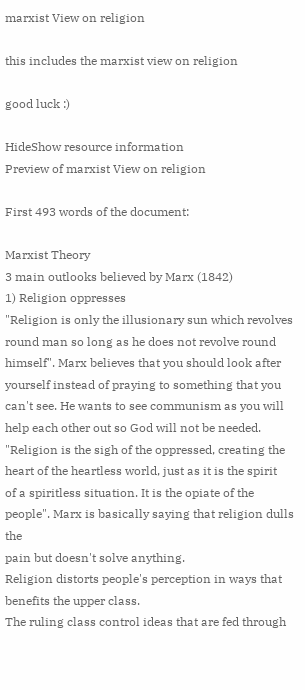marxist View on religion

this includes the marxist view on religion

good luck :)

HideShow resource information
Preview of marxist View on religion

First 493 words of the document:

Marxist Theory
3 main outlooks believed by Marx (1842)
1) Religion oppresses
"Religion is only the illusionary sun which revolves round man so long as he does not revolve round
himself". Marx believes that you should look after yourself instead of praying to something that you
can't see. He wants to see communism as you will help each other out so God will not be needed.
"Religion is the sigh of the oppressed, creating the heart of the heartless world, just as it is the spirit
of a spiritless situation. It is the opiate of the people". Marx is basically saying that religion dulls the
pain but doesn't solve anything.
Religion distorts people's perception in ways that benefits the upper class.
The ruling class control ideas that are fed through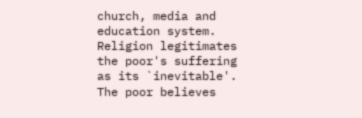church, media and education system.
Religion legitimates the poor's suffering as its `inevitable'. The poor believes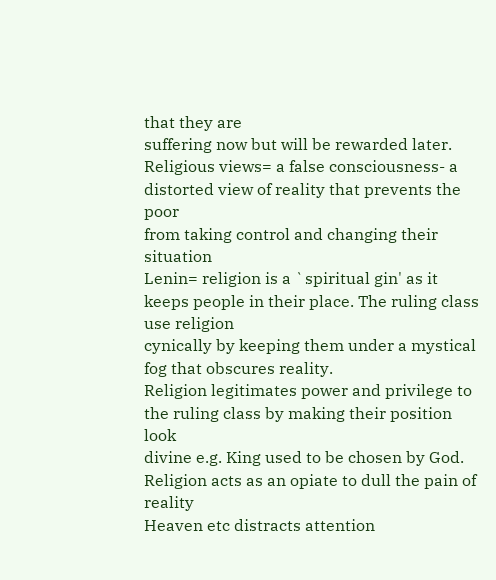that they are
suffering now but will be rewarded later.
Religious views= a false consciousness- a distorted view of reality that prevents the poor
from taking control and changing their situation
Lenin= religion is a `spiritual gin' as it keeps people in their place. The ruling class use religion
cynically by keeping them under a mystical fog that obscures reality.
Religion legitimates power and privilege to the ruling class by making their position look
divine e.g. King used to be chosen by God.
Religion acts as an opiate to dull the pain of reality
Heaven etc distracts attention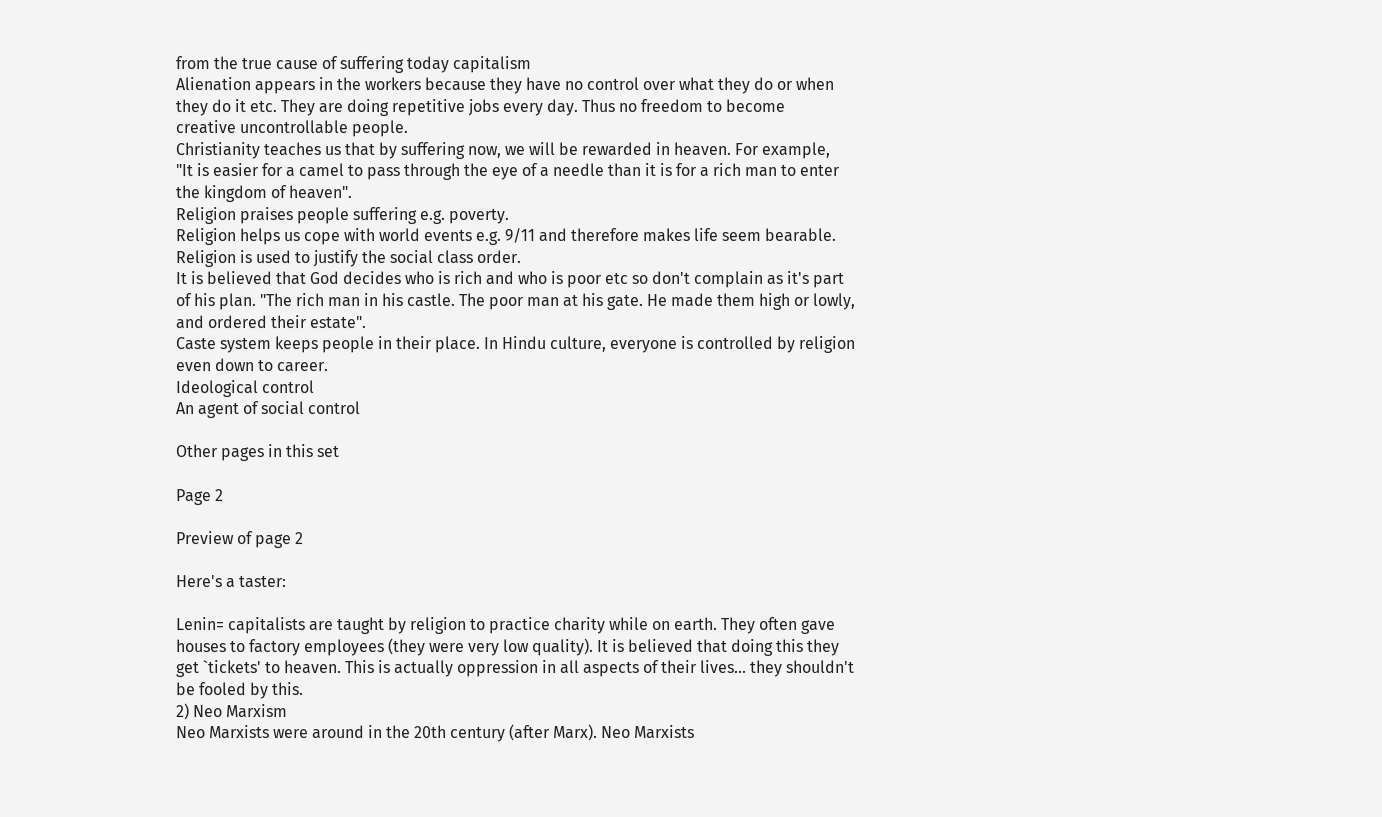from the true cause of suffering today capitalism
Alienation appears in the workers because they have no control over what they do or when
they do it etc. They are doing repetitive jobs every day. Thus no freedom to become
creative uncontrollable people.
Christianity teaches us that by suffering now, we will be rewarded in heaven. For example,
"It is easier for a camel to pass through the eye of a needle than it is for a rich man to enter
the kingdom of heaven".
Religion praises people suffering e.g. poverty.
Religion helps us cope with world events e.g. 9/11 and therefore makes life seem bearable.
Religion is used to justify the social class order.
It is believed that God decides who is rich and who is poor etc so don't complain as it's part
of his plan. "The rich man in his castle. The poor man at his gate. He made them high or lowly,
and ordered their estate".
Caste system keeps people in their place. In Hindu culture, everyone is controlled by religion
even down to career.
Ideological control
An agent of social control

Other pages in this set

Page 2

Preview of page 2

Here's a taster:

Lenin= capitalists are taught by religion to practice charity while on earth. They often gave
houses to factory employees (they were very low quality). It is believed that doing this they
get `tickets' to heaven. This is actually oppression in all aspects of their lives... they shouldn't
be fooled by this.
2) Neo Marxism
Neo Marxists were around in the 20th century (after Marx). Neo Marxists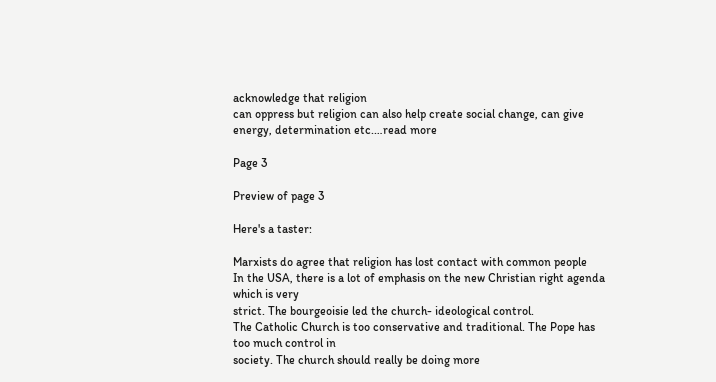acknowledge that religion
can oppress but religion can also help create social change, can give energy, determination etc.…read more

Page 3

Preview of page 3

Here's a taster:

Marxists do agree that religion has lost contact with common people
In the USA, there is a lot of emphasis on the new Christian right agenda which is very
strict. The bourgeoisie led the church- ideological control.
The Catholic Church is too conservative and traditional. The Pope has too much control in
society. The church should really be doing more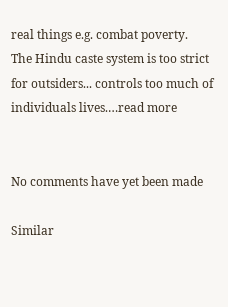real things e.g. combat poverty.
The Hindu caste system is too strict for outsiders... controls too much of individuals lives.…read more


No comments have yet been made

Similar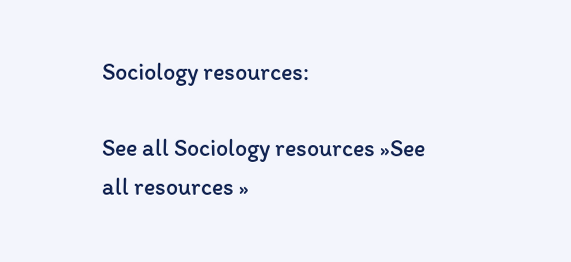Sociology resources:

See all Sociology resources »See all resources »